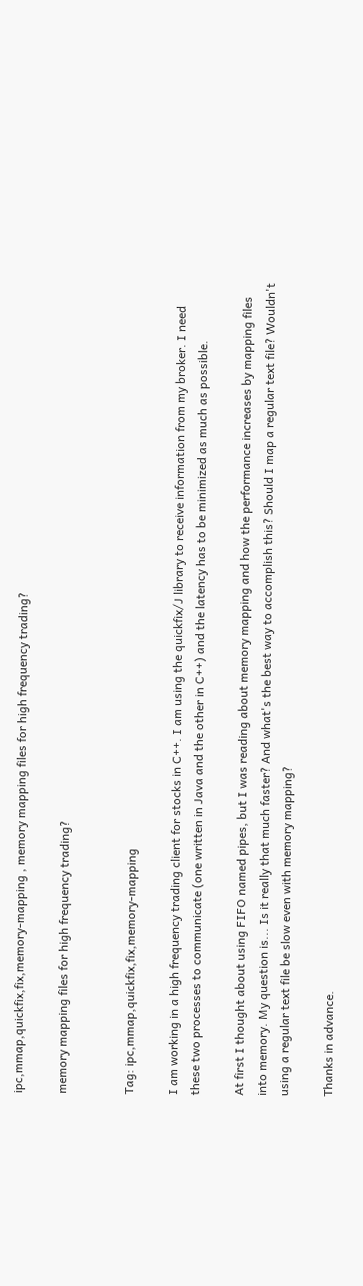ipc,mmap,quickfix,fix,memory-mapping , memory mapping files for high frequency trading?

memory mapping files for high frequency trading?


Tag: ipc,mmap,quickfix,fix,memory-mapping

I am working in a high frequency trading client for stocks in C++. I am using the quickfix/J library to receive information from my broker. I need these two processes to communicate (one written in Java and the other in C++) and the latency has to be minimized as much as possible.

At first I thought about using FIFO named pipes, but I was reading about memory mapping and how the performance increases by mapping files into memory. My question is... Is it really that much faster? And what's the best way to accomplish this? Should I map a regular text file? Wouldn't using a regular text file be slow even with memory mapping?

Thanks in advance.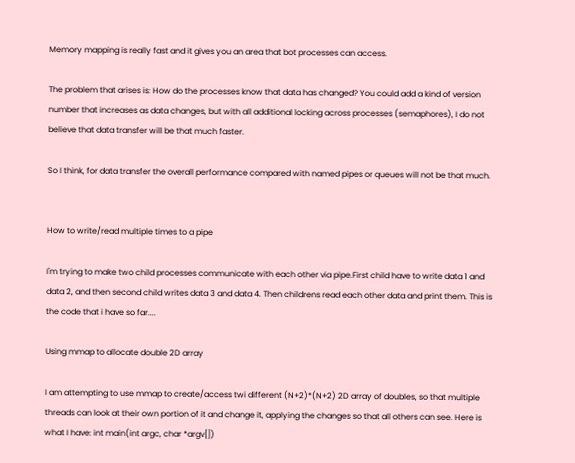Memory mapping is really fast and it gives you an area that bot processes can access.

The problem that arises is: How do the processes know that data has changed? You could add a kind of version number that increases as data changes, but with all additional locking across processes (semaphores), I do not believe that data transfer will be that much faster.

So I think, for data transfer the overall performance compared with named pipes or queues will not be that much.


How to write/read multiple times to a pipe

I'm trying to make two child processes communicate with each other via pipe.First child have to write data 1 and data 2, and then second child writes data 3 and data 4. Then childrens read each other data and print them. This is the code that i have so far....

Using mmap to allocate double 2D array

I am attempting to use mmap to create/access twi different (N+2)*(N+2) 2D array of doubles, so that multiple threads can look at their own portion of it and change it, applying the changes so that all others can see. Here is what I have: int main(int argc, char *argv[])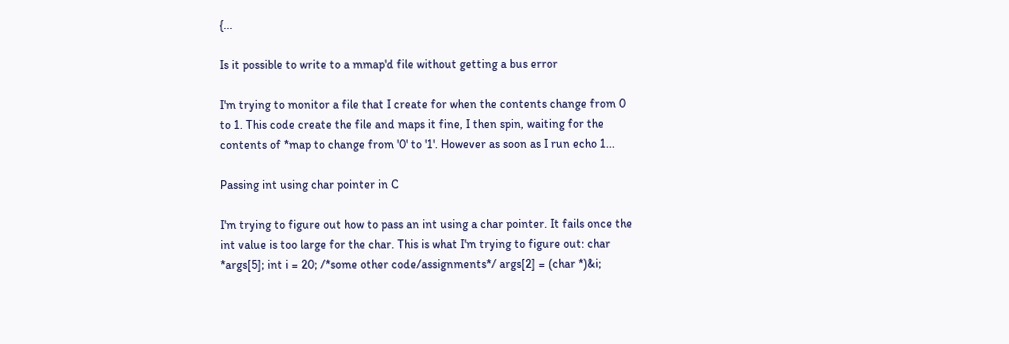{...

Is it possible to write to a mmap'd file without getting a bus error

I'm trying to monitor a file that I create for when the contents change from 0 to 1. This code create the file and maps it fine, I then spin, waiting for the contents of *map to change from '0' to '1'. However as soon as I run echo 1...

Passing int using char pointer in C

I'm trying to figure out how to pass an int using a char pointer. It fails once the int value is too large for the char. This is what I'm trying to figure out: char *args[5]; int i = 20; /*some other code/assignments*/ args[2] = (char *)&i;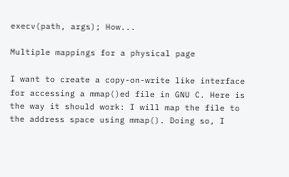execv(path, args); How...

Multiple mappings for a physical page

I want to create a copy-on-write like interface for accessing a mmap()ed file in GNU C. Here is the way it should work: I will map the file to the address space using mmap(). Doing so, I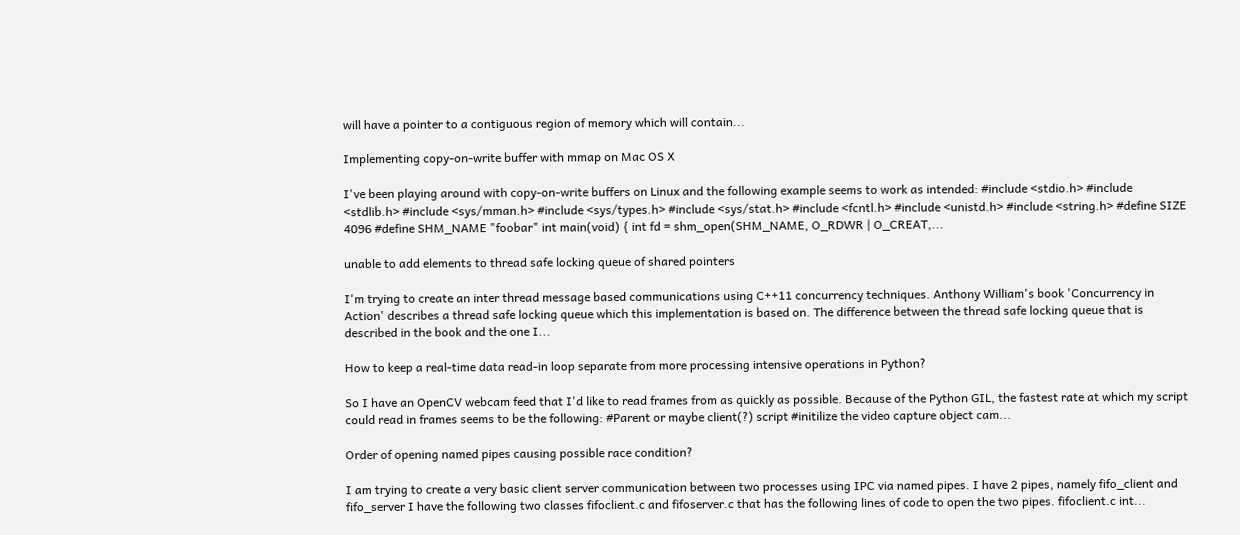will have a pointer to a contiguous region of memory which will contain...

Implementing copy-on-write buffer with mmap on Mac OS X

I've been playing around with copy-on-write buffers on Linux and the following example seems to work as intended: #include <stdio.h> #include <stdlib.h> #include <sys/mman.h> #include <sys/types.h> #include <sys/stat.h> #include <fcntl.h> #include <unistd.h> #include <string.h> #define SIZE 4096 #define SHM_NAME "foobar" int main(void) { int fd = shm_open(SHM_NAME, O_RDWR | O_CREAT,...

unable to add elements to thread safe locking queue of shared pointers

I'm trying to create an inter thread message based communications using C++11 concurrency techniques. Anthony William's book 'Concurrency in Action' describes a thread safe locking queue which this implementation is based on. The difference between the thread safe locking queue that is described in the book and the one I...

How to keep a real-time data read-in loop separate from more processing intensive operations in Python?

So I have an OpenCV webcam feed that I'd like to read frames from as quickly as possible. Because of the Python GIL, the fastest rate at which my script could read in frames seems to be the following: #Parent or maybe client(?) script #initilize the video capture object cam...

Order of opening named pipes causing possible race condition?

I am trying to create a very basic client server communication between two processes using IPC via named pipes. I have 2 pipes, namely fifo_client and fifo_server I have the following two classes fifoclient.c and fifoserver.c that has the following lines of code to open the two pipes. fifoclient.c int...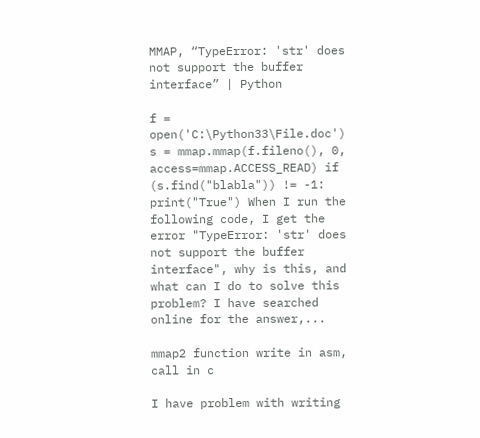MMAP, “TypeError: 'str' does not support the buffer interface” | Python

f = open('C:\Python33\File.doc') s = mmap.mmap(f.fileno(), 0, access=mmap.ACCESS_READ) if (s.find("blabla")) != -1: print("True") When I run the following code, I get the error "TypeError: 'str' does not support the buffer interface", why is this, and what can I do to solve this problem? I have searched online for the answer,...

mmap2 function write in asm, call in c

I have problem with writing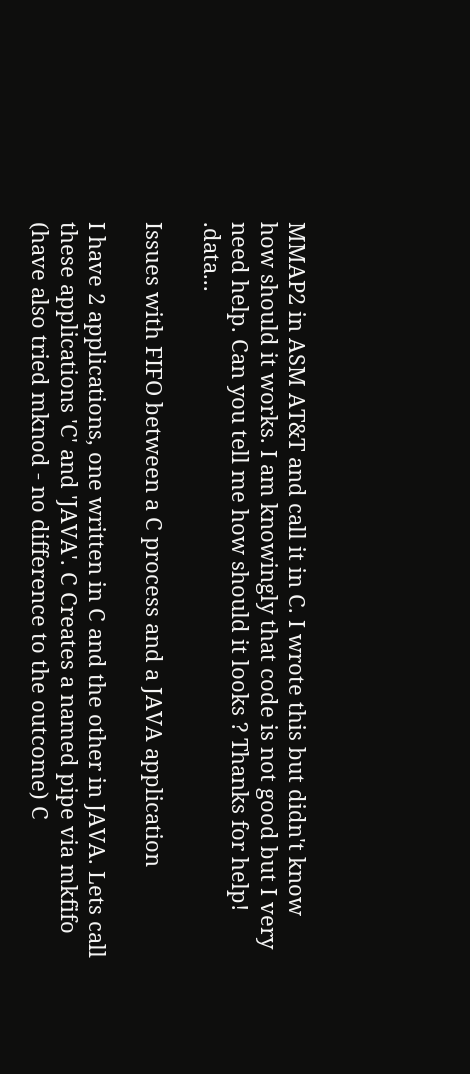MMAP2 in ASM AT&T and call it in C. I wrote this but didn't know how should it works. I am knowingly that code is not good but I very need help. Can you tell me how should it looks ? Thanks for help! .data...

Issues with FIFO between a C process and a JAVA application

I have 2 applications, one written in C and the other in JAVA. Lets call these applications 'C' and 'JAVA'. C Creates a named pipe via mkfifo (have also tried mknod - no difference to the outcome) C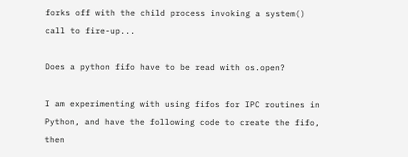forks off with the child process invoking a system() call to fire-up...

Does a python fifo have to be read with os.open?

I am experimenting with using fifos for IPC routines in Python, and have the following code to create the fifo, then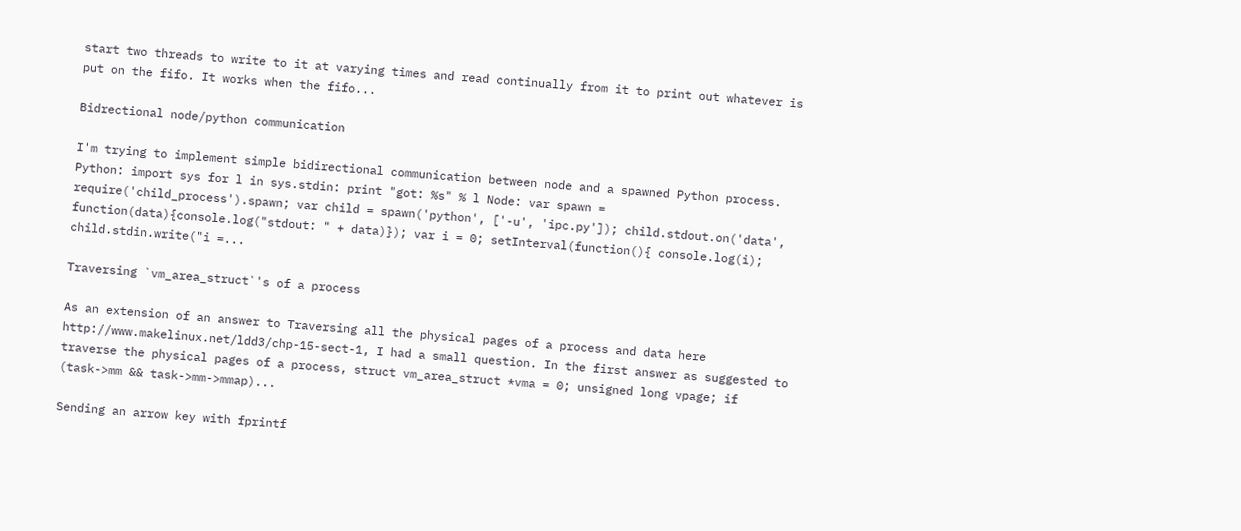start two threads to write to it at varying times and read continually from it to print out whatever is put on the fifo. It works when the fifo...

Bidrectional node/python communication

I'm trying to implement simple bidirectional communication between node and a spawned Python process. Python: import sys for l in sys.stdin: print "got: %s" % l Node: var spawn = require('child_process').spawn; var child = spawn('python', ['-u', 'ipc.py']); child.stdout.on('data', function(data){console.log("stdout: " + data)}); var i = 0; setInterval(function(){ console.log(i); child.stdin.write("i =...

Traversing `vm_area_struct`'s of a process

As an extension of an answer to Traversing all the physical pages of a process and data here http://www.makelinux.net/ldd3/chp-15-sect-1, I had a small question. In the first answer as suggested to traverse the physical pages of a process, struct vm_area_struct *vma = 0; unsigned long vpage; if (task->mm && task->mm->mmap)...

Sending an arrow key with fprintf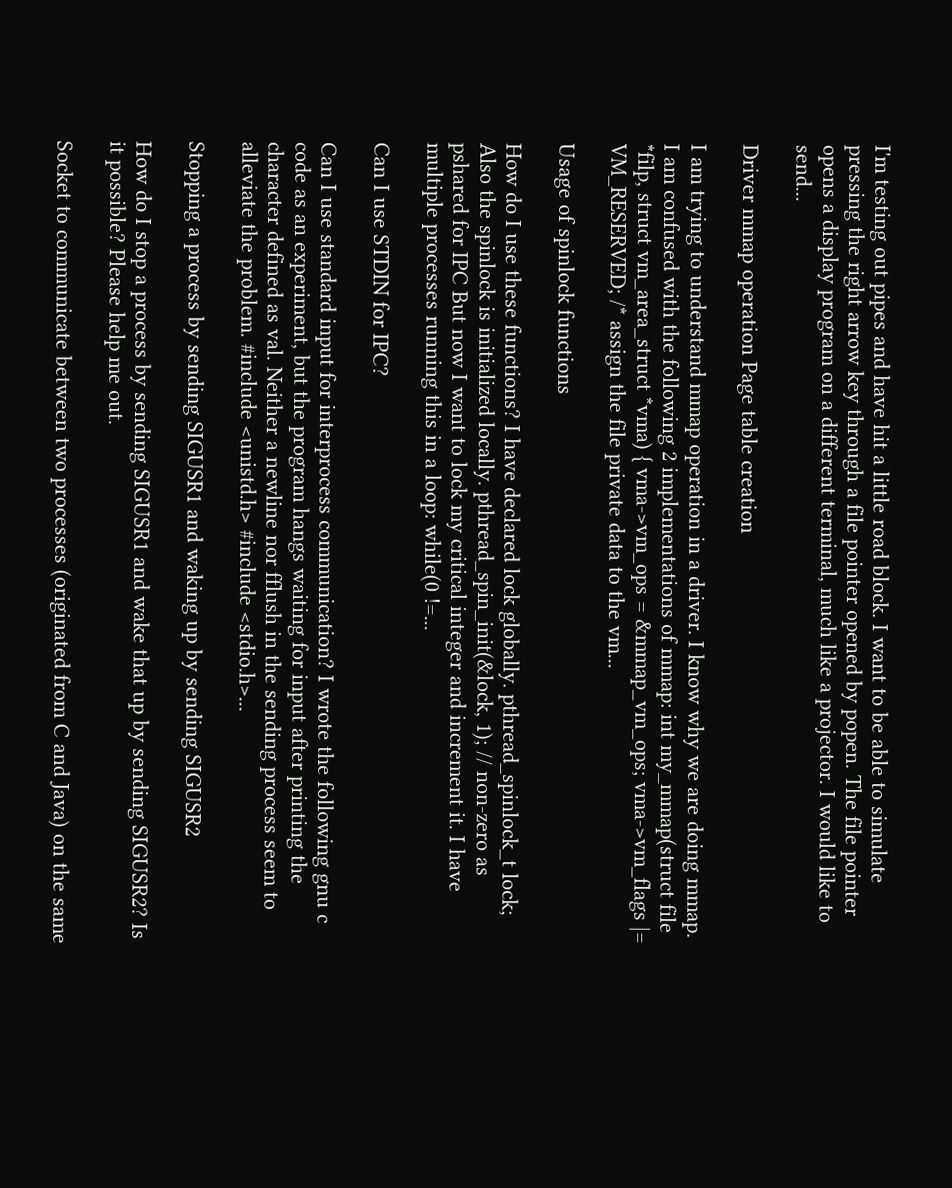I'm testing out pipes and have hit a little road block. I want to be able to simulate pressing the right arrow key through a file pointer opened by popen. The file pointer opens a display program on a different terminal, much like a projector. I would like to send...

Driver mmap operation Page table creation

I am trying to understand mmap operation in a driver. I know why we are doing mmap. I am confused with the following 2 implementations of mmap: int my_mmap(struct file *filp, struct vm_area_struct *vma) { vma->vm_ops = &mmap_vm_ops; vma->vm_flags |= VM_RESERVED; /* assign the file private data to the vm...

Usage of spinlock functions

How do I use these functions? I have declared lock globally. pthread_spinlock_t lock; Also the spinlock is initialized locally. pthread_spin_init(&lock, 1); // non-zero as pshared for IPC But now I want to lock my critical integer and increment it. I have multiple processes running this in a loop: while(0 !=...

Can I use STDIN for IPC?

Can I use standard input for interprocess communication? I wrote the following gnu c code as an experiment, but the program hangs waiting for input after printing the character defined as val. Neither a newline nor fflush in the sending process seem to alleviate the problem. #include <unistd.h> #include <stdio.h>...

Stopping a process by sending SIGUSR1 and waking up by sending SIGUSR2

How do I stop a process by sending SIGUSR1 and wake that up by sending SIGUSR2? Is it possible? Please help me out.

Socket to communicate between two processes (originated from C and Java) on the same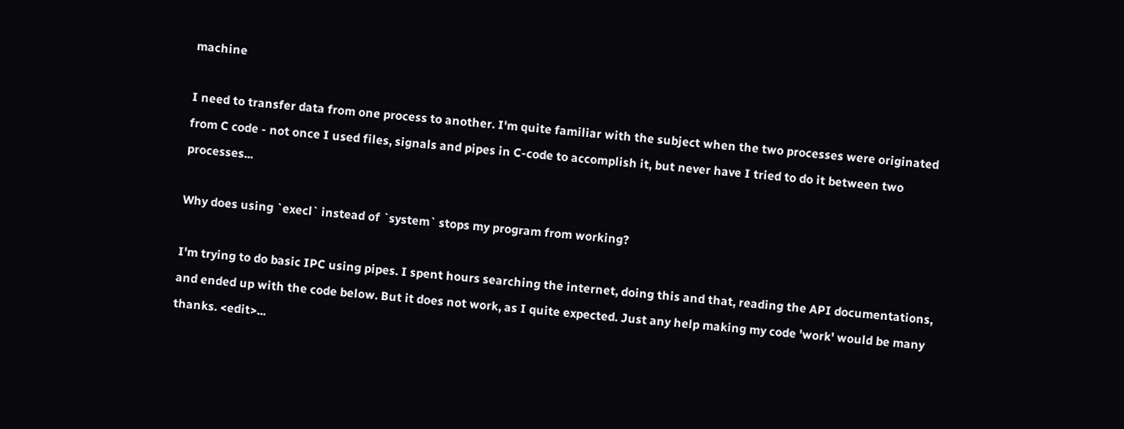machine

I need to transfer data from one process to another. I'm quite familiar with the subject when the two processes were originated from C code - not once I used files, signals and pipes in C-code to accomplish it, but never have I tried to do it between two processes...

Why does using `execl` instead of `system` stops my program from working?

I'm trying to do basic IPC using pipes. I spent hours searching the internet, doing this and that, reading the API documentations, and ended up with the code below. But it does not work, as I quite expected. Just any help making my code 'work' would be many thanks. <edit>...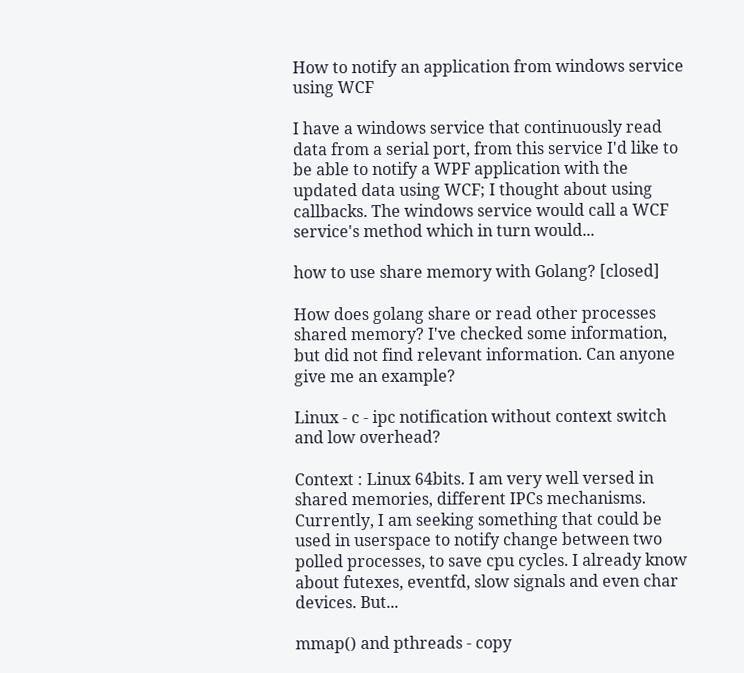How to notify an application from windows service using WCF

I have a windows service that continuously read data from a serial port, from this service I'd like to be able to notify a WPF application with the updated data using WCF; I thought about using callbacks. The windows service would call a WCF service's method which in turn would...

how to use share memory with Golang? [closed]

How does golang share or read other processes shared memory? I've checked some information, but did not find relevant information. Can anyone give me an example?

Linux - c - ipc notification without context switch and low overhead?

Context : Linux 64bits. I am very well versed in shared memories, different IPCs mechanisms. Currently, I am seeking something that could be used in userspace to notify change between two polled processes, to save cpu cycles. I already know about futexes, eventfd, slow signals and even char devices. But...

mmap() and pthreads - copy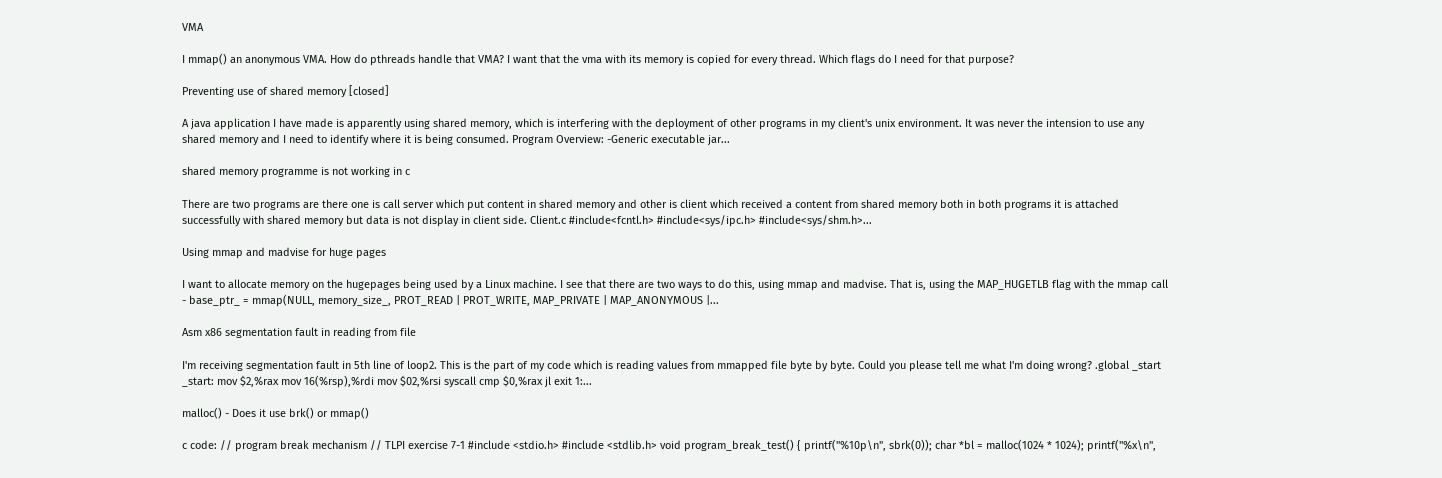VMA

I mmap() an anonymous VMA. How do pthreads handle that VMA? I want that the vma with its memory is copied for every thread. Which flags do I need for that purpose?

Preventing use of shared memory [closed]

A java application I have made is apparently using shared memory, which is interfering with the deployment of other programs in my client's unix environment. It was never the intension to use any shared memory and I need to identify where it is being consumed. Program Overview: -Generic executable jar...

shared memory programme is not working in c

There are two programs are there one is call server which put content in shared memory and other is client which received a content from shared memory both in both programs it is attached successfully with shared memory but data is not display in client side. Client.c #include<fcntl.h> #include<sys/ipc.h> #include<sys/shm.h>...

Using mmap and madvise for huge pages

I want to allocate memory on the hugepages being used by a Linux machine. I see that there are two ways to do this, using mmap and madvise. That is, using the MAP_HUGETLB flag with the mmap call - base_ptr_ = mmap(NULL, memory_size_, PROT_READ | PROT_WRITE, MAP_PRIVATE | MAP_ANONYMOUS |...

Asm x86 segmentation fault in reading from file

I'm receiving segmentation fault in 5th line of loop2. This is the part of my code which is reading values from mmapped file byte by byte. Could you please tell me what I'm doing wrong? .global _start _start: mov $2,%rax mov 16(%rsp),%rdi mov $02,%rsi syscall cmp $0,%rax jl exit 1:...

malloc() - Does it use brk() or mmap()

c code: // program break mechanism // TLPI exercise 7-1 #include <stdio.h> #include <stdlib.h> void program_break_test() { printf("%10p\n", sbrk(0)); char *bl = malloc(1024 * 1024); printf("%x\n",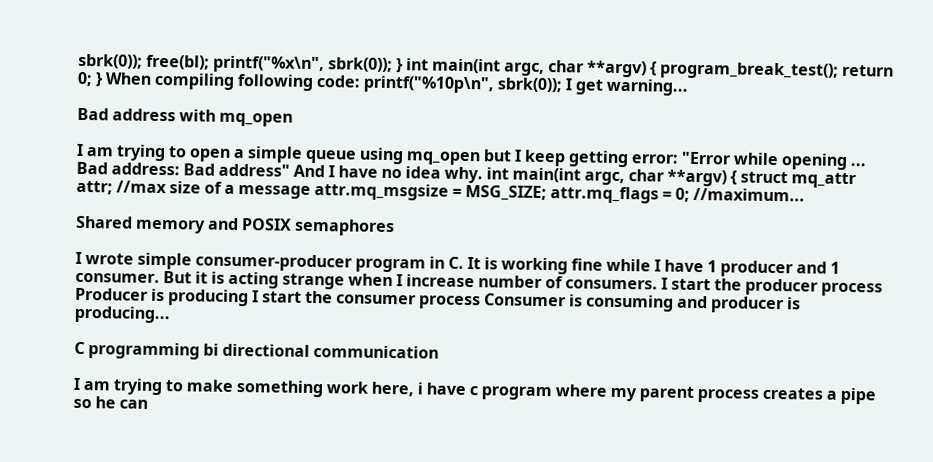sbrk(0)); free(bl); printf("%x\n", sbrk(0)); } int main(int argc, char **argv) { program_break_test(); return 0; } When compiling following code: printf("%10p\n", sbrk(0)); I get warning...

Bad address with mq_open

I am trying to open a simple queue using mq_open but I keep getting error: "Error while opening ... Bad address: Bad address" And I have no idea why. int main(int argc, char **argv) { struct mq_attr attr; //max size of a message attr.mq_msgsize = MSG_SIZE; attr.mq_flags = 0; //maximum...

Shared memory and POSIX semaphores

I wrote simple consumer-producer program in C. It is working fine while I have 1 producer and 1 consumer. But it is acting strange when I increase number of consumers. I start the producer process Producer is producing I start the consumer process Consumer is consuming and producer is producing...

C programming bi directional communication

I am trying to make something work here, i have c program where my parent process creates a pipe so he can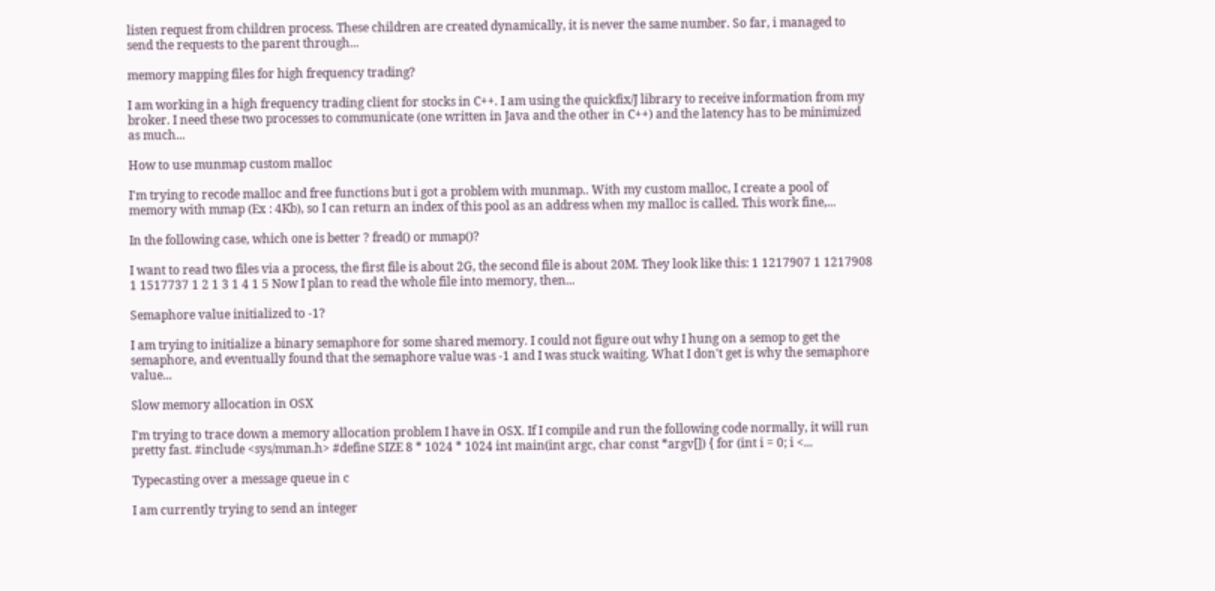listen request from children process. These children are created dynamically, it is never the same number. So far, i managed to send the requests to the parent through...

memory mapping files for high frequency trading?

I am working in a high frequency trading client for stocks in C++. I am using the quickfix/J library to receive information from my broker. I need these two processes to communicate (one written in Java and the other in C++) and the latency has to be minimized as much...

How to use munmap custom malloc

I'm trying to recode malloc and free functions but i got a problem with munmap.. With my custom malloc, I create a pool of memory with mmap (Ex : 4Kb), so I can return an index of this pool as an address when my malloc is called. This work fine,...

In the following case, which one is better ? fread() or mmap()?

I want to read two files via a process, the first file is about 2G, the second file is about 20M. They look like this: 1 1217907 1 1217908 1 1517737 1 2 1 3 1 4 1 5 Now I plan to read the whole file into memory, then...

Semaphore value initialized to -1?

I am trying to initialize a binary semaphore for some shared memory. I could not figure out why I hung on a semop to get the semaphore, and eventually found that the semaphore value was -1 and I was stuck waiting. What I don't get is why the semaphore value...

Slow memory allocation in OSX

I'm trying to trace down a memory allocation problem I have in OSX. If I compile and run the following code normally, it will run pretty fast. #include <sys/mman.h> #define SIZE 8 * 1024 * 1024 int main(int argc, char const *argv[]) { for (int i = 0; i <...

Typecasting over a message queue in c

I am currently trying to send an integer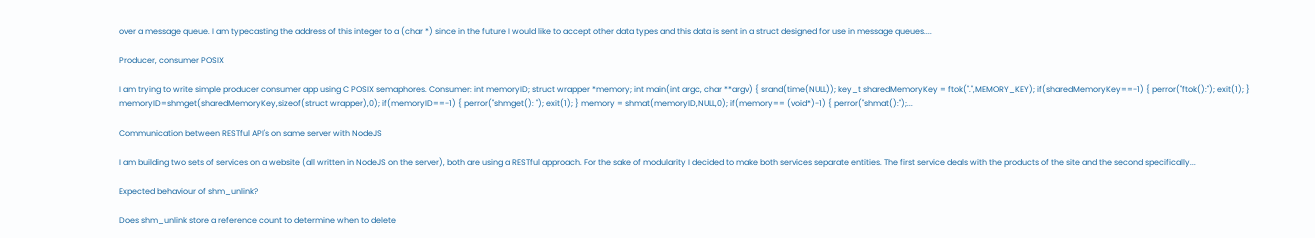over a message queue. I am typecasting the address of this integer to a (char *) since in the future I would like to accept other data types and this data is sent in a struct designed for use in message queues....

Producer, consumer POSIX

I am trying to write simple producer consumer app using C POSIX semaphores. Consumer: int memoryID; struct wrapper *memory; int main(int argc, char **argv) { srand(time(NULL)); key_t sharedMemoryKey = ftok(".",MEMORY_KEY); if(sharedMemoryKey==-1) { perror("ftok():"); exit(1); } memoryID=shmget(sharedMemoryKey,sizeof(struct wrapper),0); if(memoryID==-1) { perror("shmget(): "); exit(1); } memory = shmat(memoryID,NULL,0); if(memory== (void*)-1) { perror("shmat():");...

Communication between RESTful API's on same server with NodeJS

I am building two sets of services on a website (all written in NodeJS on the server), both are using a RESTful approach. For the sake of modularity I decided to make both services separate entities. The first service deals with the products of the site and the second specifically...

Expected behaviour of shm_unlink?

Does shm_unlink store a reference count to determine when to delete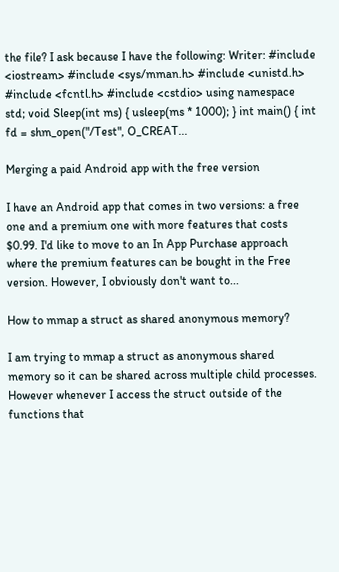the file? I ask because I have the following: Writer: #include <iostream> #include <sys/mman.h> #include <unistd.h> #include <fcntl.h> #include <cstdio> using namespace std; void Sleep(int ms) { usleep(ms * 1000); } int main() { int fd = shm_open("/Test", O_CREAT...

Merging a paid Android app with the free version

I have an Android app that comes in two versions: a free one and a premium one with more features that costs $0.99. I'd like to move to an In App Purchase approach where the premium features can be bought in the Free version. However, I obviously don't want to...

How to mmap a struct as shared anonymous memory?

I am trying to mmap a struct as anonymous shared memory so it can be shared across multiple child processes. However whenever I access the struct outside of the functions that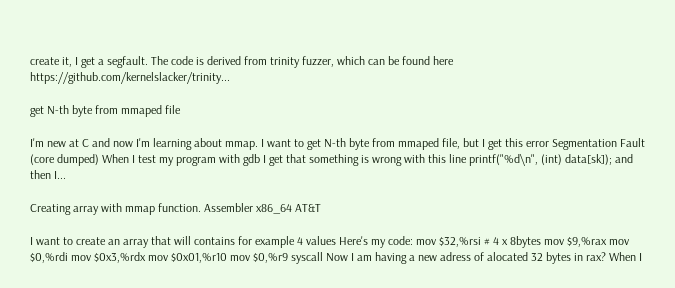create it, I get a segfault. The code is derived from trinity fuzzer, which can be found here https://github.com/kernelslacker/trinity...

get N-th byte from mmaped file

I'm new at C and now I'm learning about mmap. I want to get N-th byte from mmaped file, but I get this error Segmentation Fault (core dumped) When I test my program with gdb I get that something is wrong with this line printf("%d\n", (int) data[sk]); and then I...

Creating array with mmap function. Assembler x86_64 AT&T

I want to create an array that will contains for example 4 values Here's my code: mov $32,%rsi # 4 x 8bytes mov $9,%rax mov $0,%rdi mov $0x3,%rdx mov $0x01,%r10 mov $0,%r9 syscall Now I am having a new adress of alocated 32 bytes in rax? When I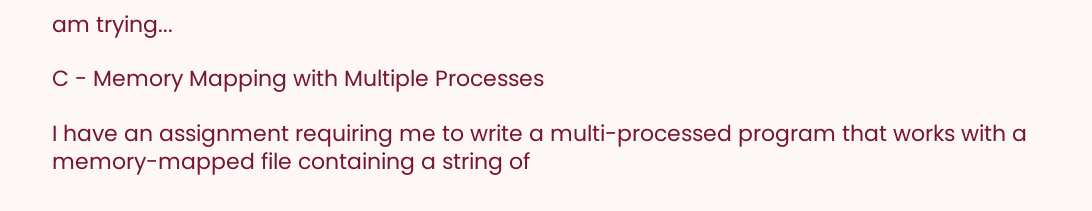am trying...

C - Memory Mapping with Multiple Processes

I have an assignment requiring me to write a multi-processed program that works with a memory-mapped file containing a string of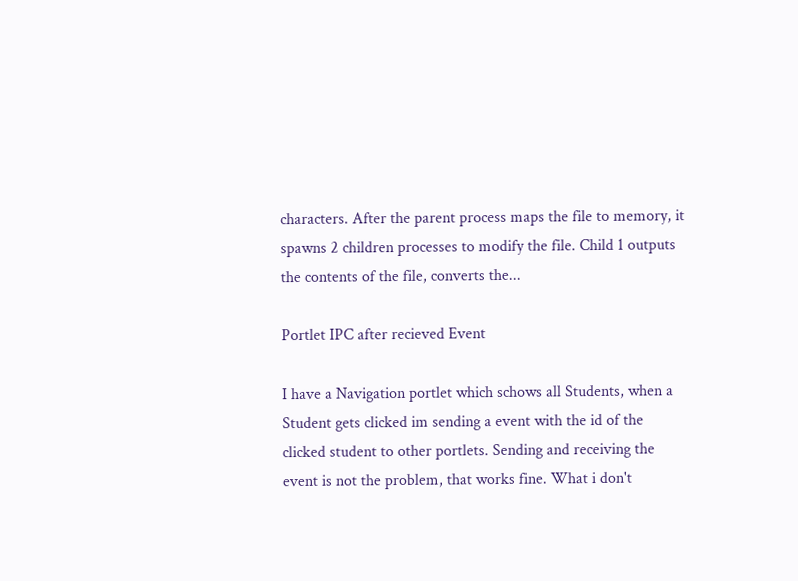characters. After the parent process maps the file to memory, it spawns 2 children processes to modify the file. Child 1 outputs the contents of the file, converts the...

Portlet IPC after recieved Event

I have a Navigation portlet which schows all Students, when a Student gets clicked im sending a event with the id of the clicked student to other portlets. Sending and receiving the event is not the problem, that works fine. What i don't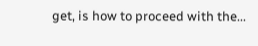get, is how to proceed with the...